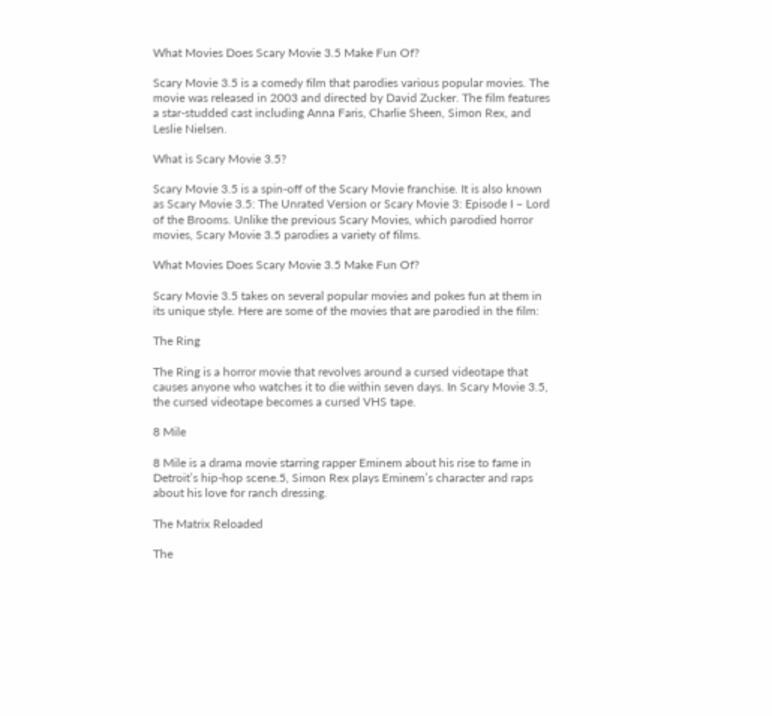What Movies Does Scary Movie 3.5 Make Fun Of?

Scary Movie 3.5 is a comedy film that parodies various popular movies. The movie was released in 2003 and directed by David Zucker. The film features a star-studded cast including Anna Faris, Charlie Sheen, Simon Rex, and Leslie Nielsen.

What is Scary Movie 3.5?

Scary Movie 3.5 is a spin-off of the Scary Movie franchise. It is also known as Scary Movie 3.5: The Unrated Version or Scary Movie 3: Episode I – Lord of the Brooms. Unlike the previous Scary Movies, which parodied horror movies, Scary Movie 3.5 parodies a variety of films.

What Movies Does Scary Movie 3.5 Make Fun Of?

Scary Movie 3.5 takes on several popular movies and pokes fun at them in its unique style. Here are some of the movies that are parodied in the film:

The Ring

The Ring is a horror movie that revolves around a cursed videotape that causes anyone who watches it to die within seven days. In Scary Movie 3.5, the cursed videotape becomes a cursed VHS tape.

8 Mile

8 Mile is a drama movie starring rapper Eminem about his rise to fame in Detroit’s hip-hop scene.5, Simon Rex plays Eminem’s character and raps about his love for ranch dressing.

The Matrix Reloaded

The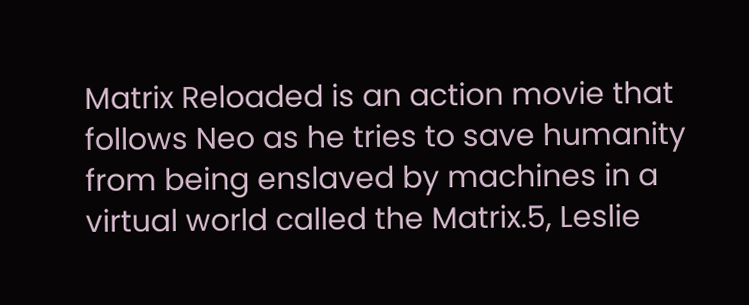Matrix Reloaded is an action movie that follows Neo as he tries to save humanity from being enslaved by machines in a virtual world called the Matrix.5, Leslie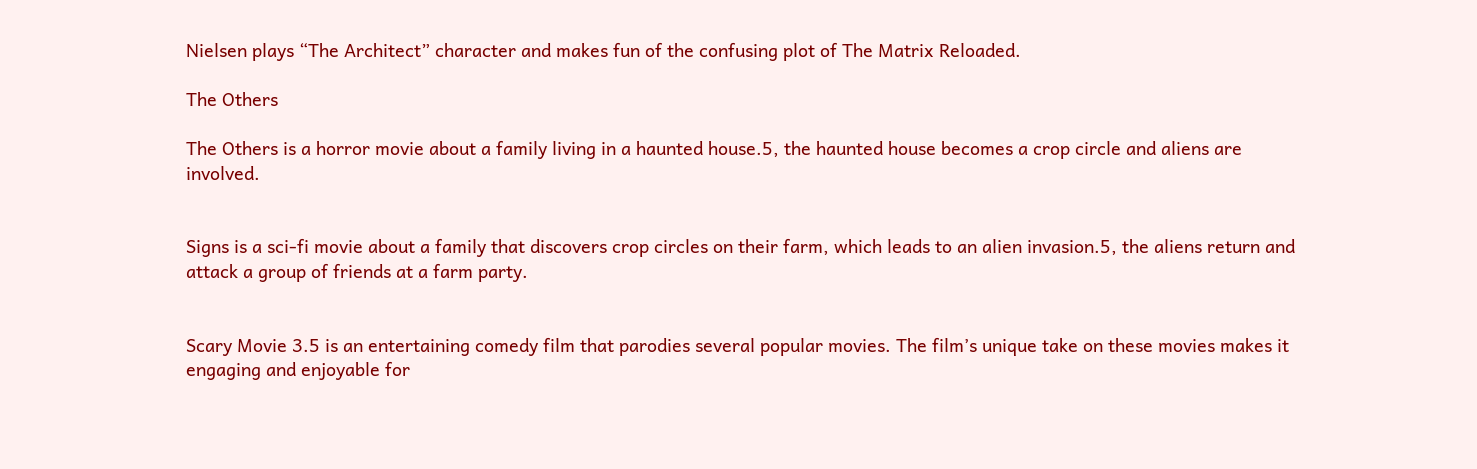Nielsen plays “The Architect” character and makes fun of the confusing plot of The Matrix Reloaded.

The Others

The Others is a horror movie about a family living in a haunted house.5, the haunted house becomes a crop circle and aliens are involved.


Signs is a sci-fi movie about a family that discovers crop circles on their farm, which leads to an alien invasion.5, the aliens return and attack a group of friends at a farm party.


Scary Movie 3.5 is an entertaining comedy film that parodies several popular movies. The film’s unique take on these movies makes it engaging and enjoyable for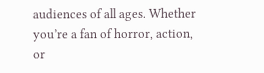audiences of all ages. Whether you’re a fan of horror, action, or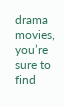drama movies, you’re sure to find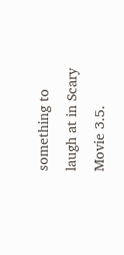something to laugh at in Scary Movie 3.5.